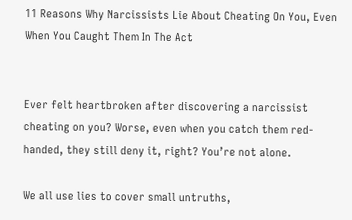11 Reasons Why Narcissists Lie About Cheating On You, Even When You Caught Them In The Act


Ever felt heartbroken after discovering a narcissist cheating on you? Worse, even when you catch them red-handed, they still deny it, right? You’re not alone.

We all use lies to cover small untruths,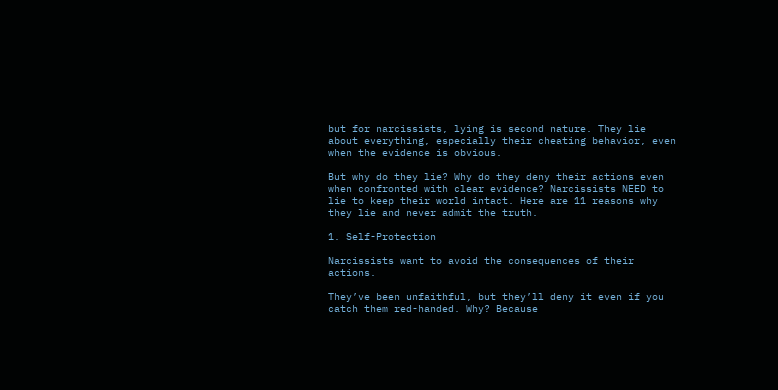but for narcissists, lying is second nature. They lie about everything, especially their cheating behavior, even when the evidence is obvious.

But why do they lie? Why do they deny their actions even when confronted with clear evidence? Narcissists NEED to lie to keep their world intact. Here are 11 reasons why they lie and never admit the truth.

1. Self-Protection

Narcissists want to avoid the consequences of their actions.

They’ve been unfaithful, but they’ll deny it even if you catch them red-handed. Why? Because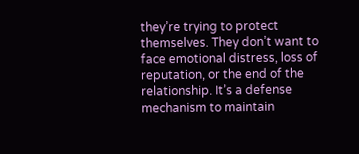they’re trying to protect themselves. They don’t want to face emotional distress, loss of reputation, or the end of the relationship. It’s a defense mechanism to maintain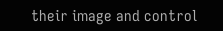their image and control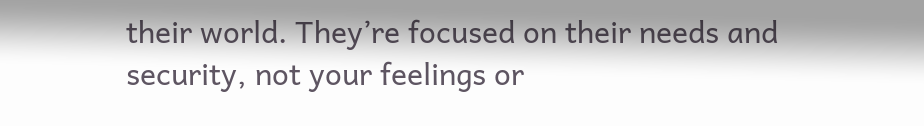their world. They’re focused on their needs and security, not your feelings or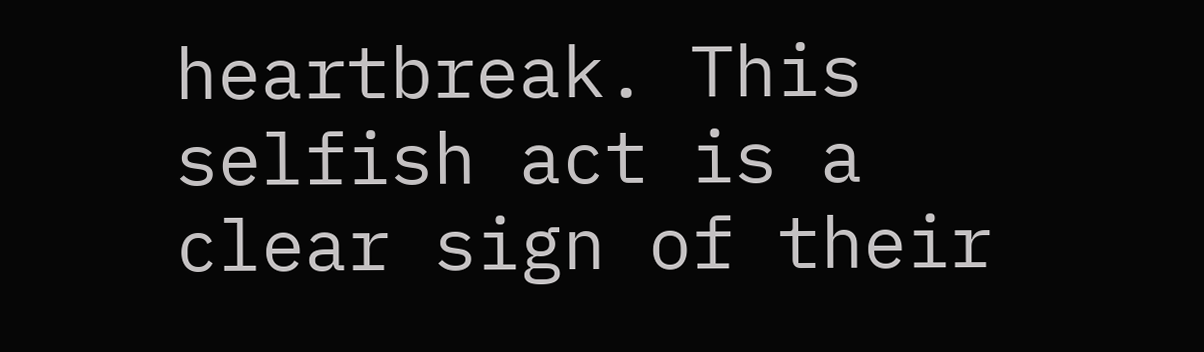heartbreak. This selfish act is a clear sign of their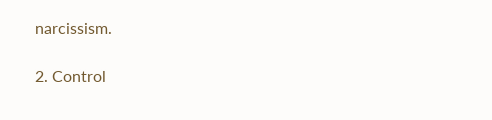narcissism.

2. Control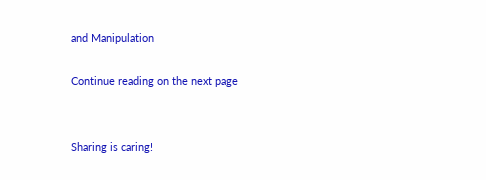and Manipulation

Continue reading on the next page


Sharing is caring!